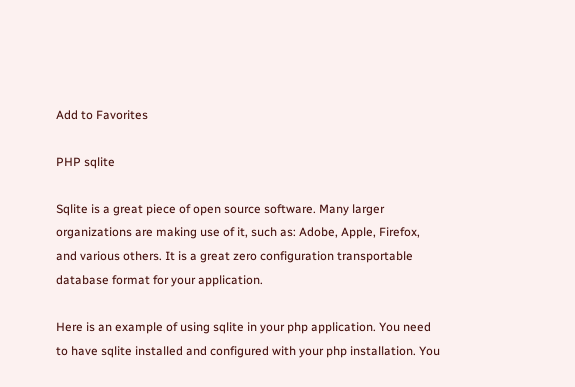Add to Favorites

PHP sqlite

Sqlite is a great piece of open source software. Many larger organizations are making use of it, such as: Adobe, Apple, Firefox, and various others. It is a great zero configuration transportable database format for your application.

Here is an example of using sqlite in your php application. You need to have sqlite installed and configured with your php installation. You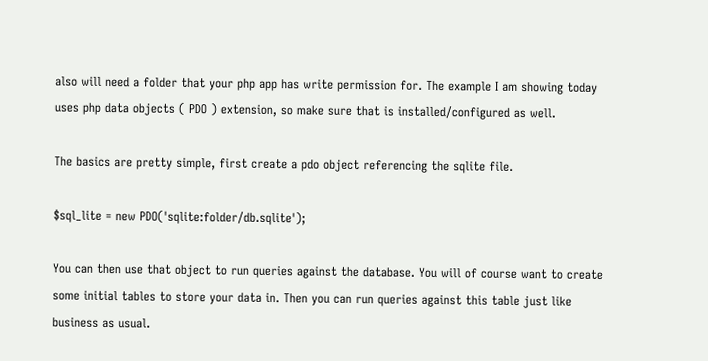also will need a folder that your php app has write permission for. The example I am showing today uses php data objects ( PDO ) extension, so make sure that is installed/configured as well.

The basics are pretty simple, first create a pdo object referencing the sqlite file.

$sql_lite = new PDO('sqlite:folder/db.sqlite');

You can then use that object to run queries against the database. You will of course want to create some initial tables to store your data in. Then you can run queries against this table just like business as usual.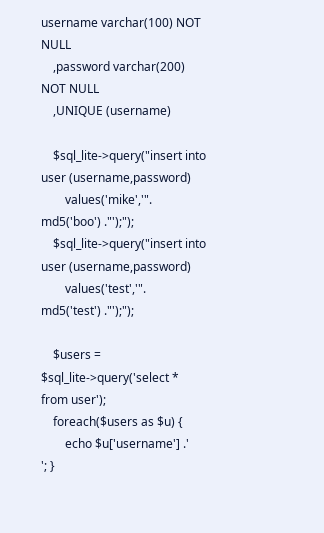username varchar(100) NOT NULL
    ,password varchar(200) NOT NULL
    ,UNIQUE (username)

    $sql_lite->query("insert into user (username,password)
        values('mike','". md5('boo') ."');");
    $sql_lite->query("insert into user (username,password)
        values('test','". md5('test') ."');");

    $users = $sql_lite->query('select * from user');
    foreach($users as $u) {
        echo $u['username'] .'
'; }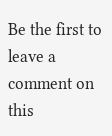Be the first to leave a comment on this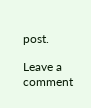post.

Leave a comment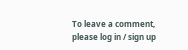To leave a comment, please log in / sign up